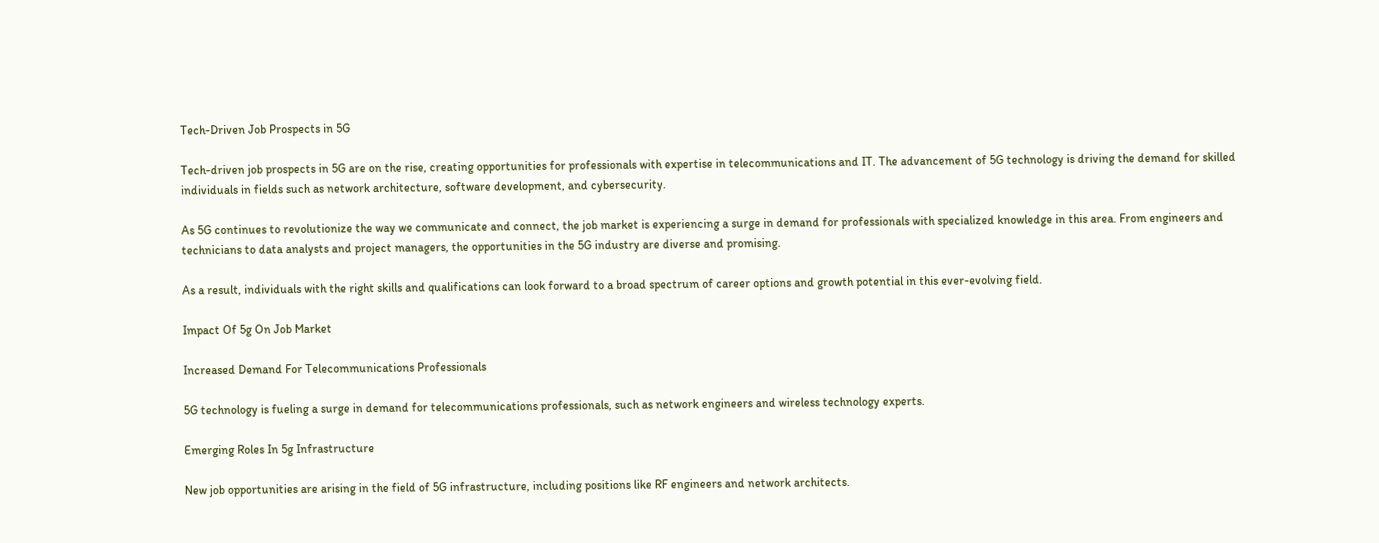Tech-Driven Job Prospects in 5G

Tech-driven job prospects in 5G are on the rise, creating opportunities for professionals with expertise in telecommunications and IT. The advancement of 5G technology is driving the demand for skilled individuals in fields such as network architecture, software development, and cybersecurity.

As 5G continues to revolutionize the way we communicate and connect, the job market is experiencing a surge in demand for professionals with specialized knowledge in this area. From engineers and technicians to data analysts and project managers, the opportunities in the 5G industry are diverse and promising.

As a result, individuals with the right skills and qualifications can look forward to a broad spectrum of career options and growth potential in this ever-evolving field.

Impact Of 5g On Job Market

Increased Demand For Telecommunications Professionals

5G technology is fueling a surge in demand for telecommunications professionals, such as network engineers and wireless technology experts.

Emerging Roles In 5g Infrastructure

New job opportunities are arising in the field of 5G infrastructure, including positions like RF engineers and network architects.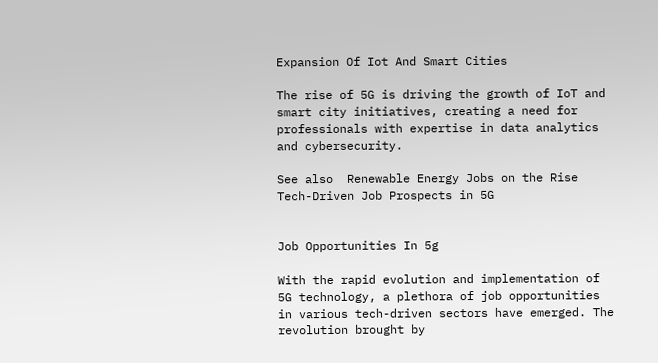Expansion Of Iot And Smart Cities

The rise of 5G is driving the growth of IoT and smart city initiatives, creating a need for professionals with expertise in data analytics and cybersecurity.

See also  Renewable Energy Jobs on the Rise
Tech-Driven Job Prospects in 5G


Job Opportunities In 5g

With the rapid evolution and implementation of 5G technology, a plethora of job opportunities in various tech-driven sectors have emerged. The revolution brought by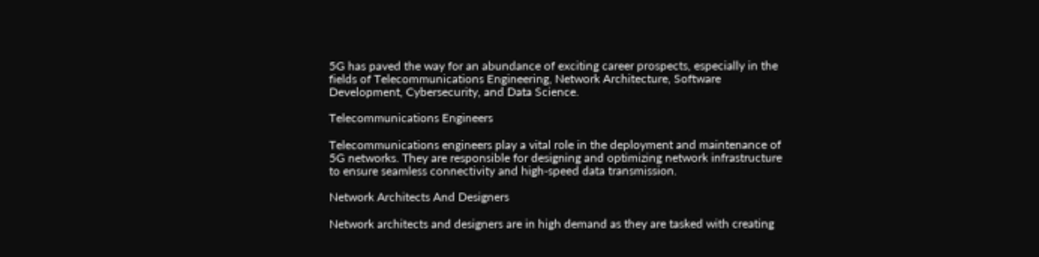5G has paved the way for an abundance of exciting career prospects, especially in the fields of Telecommunications Engineering, Network Architecture, Software Development, Cybersecurity, and Data Science.

Telecommunications Engineers

Telecommunications engineers play a vital role in the deployment and maintenance of 5G networks. They are responsible for designing and optimizing network infrastructure to ensure seamless connectivity and high-speed data transmission.

Network Architects And Designers

Network architects and designers are in high demand as they are tasked with creating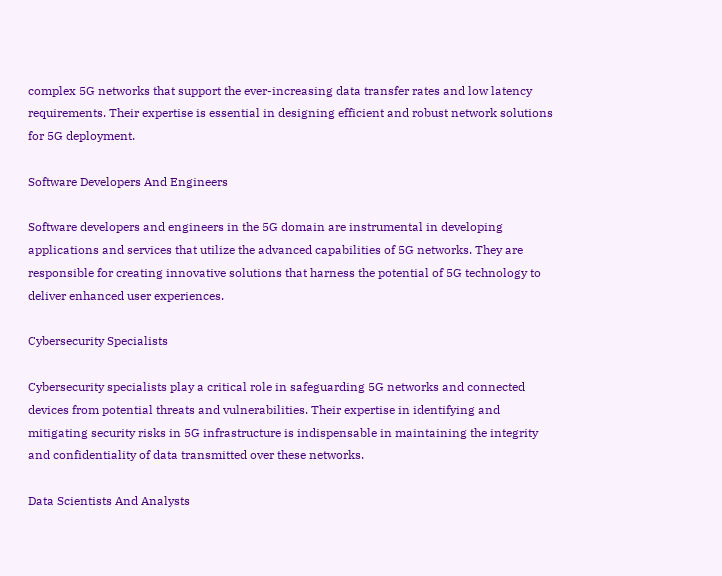complex 5G networks that support the ever-increasing data transfer rates and low latency requirements. Their expertise is essential in designing efficient and robust network solutions for 5G deployment.

Software Developers And Engineers

Software developers and engineers in the 5G domain are instrumental in developing applications and services that utilize the advanced capabilities of 5G networks. They are responsible for creating innovative solutions that harness the potential of 5G technology to deliver enhanced user experiences.

Cybersecurity Specialists

Cybersecurity specialists play a critical role in safeguarding 5G networks and connected devices from potential threats and vulnerabilities. Their expertise in identifying and mitigating security risks in 5G infrastructure is indispensable in maintaining the integrity and confidentiality of data transmitted over these networks.

Data Scientists And Analysts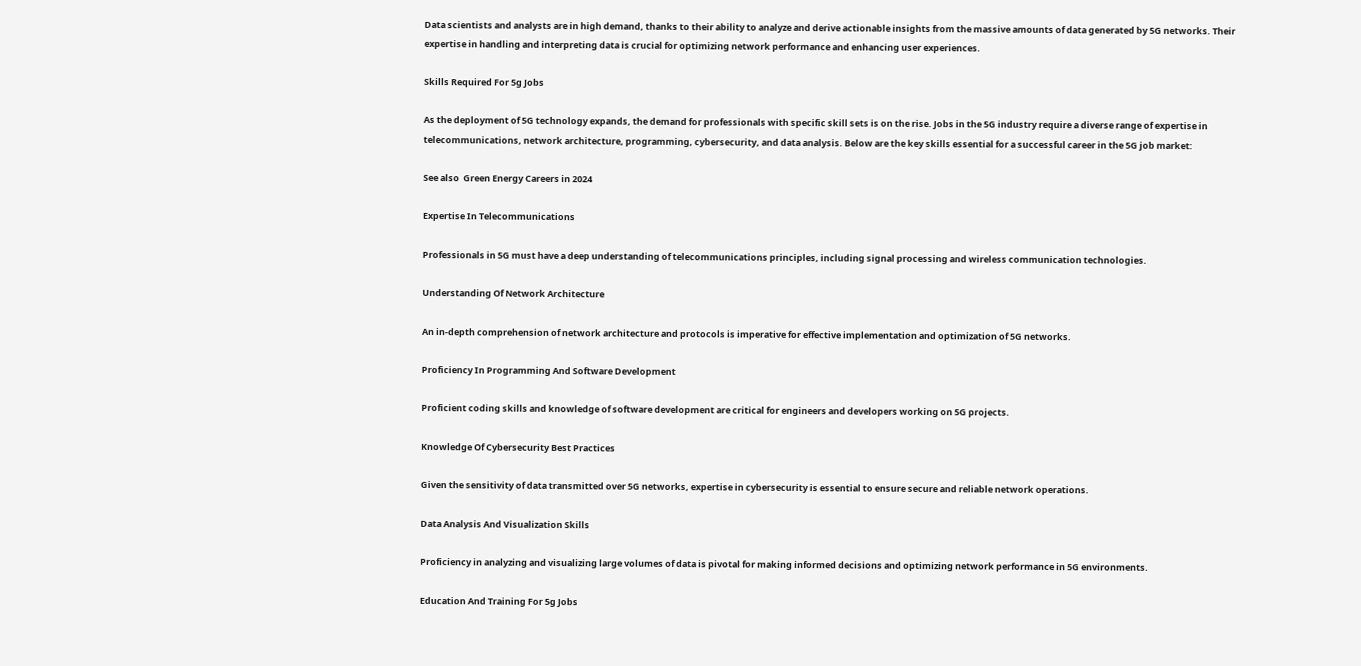Data scientists and analysts are in high demand, thanks to their ability to analyze and derive actionable insights from the massive amounts of data generated by 5G networks. Their expertise in handling and interpreting data is crucial for optimizing network performance and enhancing user experiences.

Skills Required For 5g Jobs

As the deployment of 5G technology expands, the demand for professionals with specific skill sets is on the rise. Jobs in the 5G industry require a diverse range of expertise in telecommunications, network architecture, programming, cybersecurity, and data analysis. Below are the key skills essential for a successful career in the 5G job market:

See also  Green Energy Careers in 2024

Expertise In Telecommunications

Professionals in 5G must have a deep understanding of telecommunications principles, including signal processing and wireless communication technologies.

Understanding Of Network Architecture

An in-depth comprehension of network architecture and protocols is imperative for effective implementation and optimization of 5G networks.

Proficiency In Programming And Software Development

Proficient coding skills and knowledge of software development are critical for engineers and developers working on 5G projects.

Knowledge Of Cybersecurity Best Practices

Given the sensitivity of data transmitted over 5G networks, expertise in cybersecurity is essential to ensure secure and reliable network operations.

Data Analysis And Visualization Skills

Proficiency in analyzing and visualizing large volumes of data is pivotal for making informed decisions and optimizing network performance in 5G environments.

Education And Training For 5g Jobs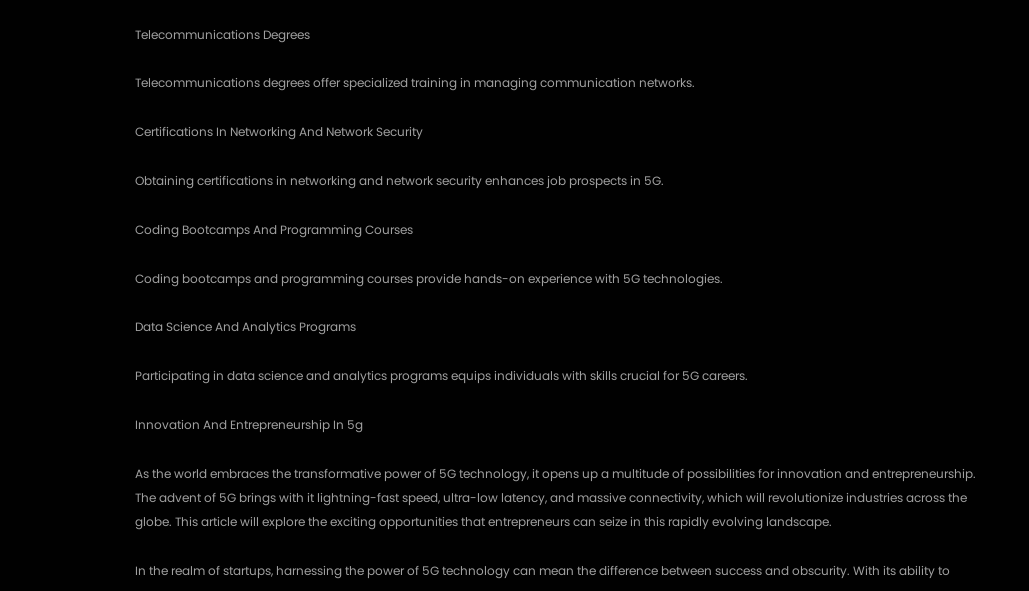Telecommunications Degrees

Telecommunications degrees offer specialized training in managing communication networks.

Certifications In Networking And Network Security

Obtaining certifications in networking and network security enhances job prospects in 5G.

Coding Bootcamps And Programming Courses

Coding bootcamps and programming courses provide hands-on experience with 5G technologies.

Data Science And Analytics Programs

Participating in data science and analytics programs equips individuals with skills crucial for 5G careers.

Innovation And Entrepreneurship In 5g

As the world embraces the transformative power of 5G technology, it opens up a multitude of possibilities for innovation and entrepreneurship. The advent of 5G brings with it lightning-fast speed, ultra-low latency, and massive connectivity, which will revolutionize industries across the globe. This article will explore the exciting opportunities that entrepreneurs can seize in this rapidly evolving landscape.

In the realm of startups, harnessing the power of 5G technology can mean the difference between success and obscurity. With its ability to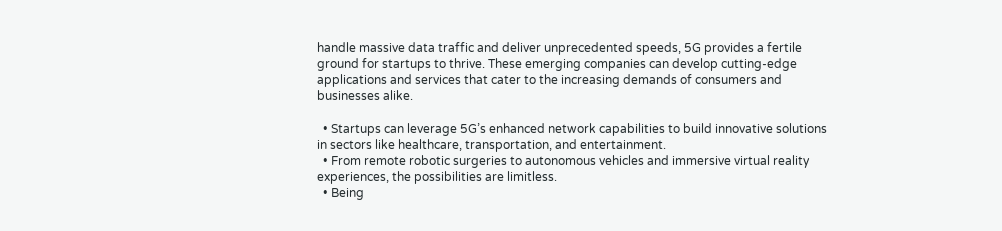handle massive data traffic and deliver unprecedented speeds, 5G provides a fertile ground for startups to thrive. These emerging companies can develop cutting-edge applications and services that cater to the increasing demands of consumers and businesses alike.

  • Startups can leverage 5G’s enhanced network capabilities to build innovative solutions in sectors like healthcare, transportation, and entertainment.
  • From remote robotic surgeries to autonomous vehicles and immersive virtual reality experiences, the possibilities are limitless.
  • Being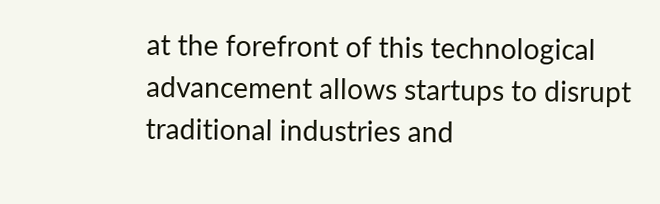at the forefront of this technological advancement allows startups to disrupt traditional industries and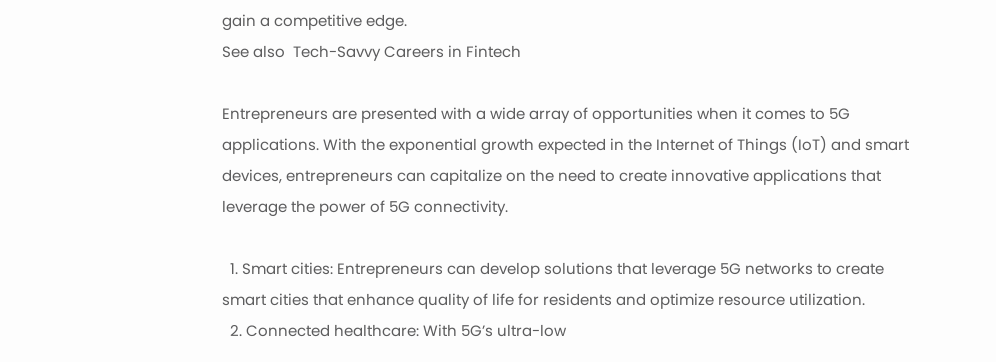gain a competitive edge.
See also  Tech-Savvy Careers in Fintech

Entrepreneurs are presented with a wide array of opportunities when it comes to 5G applications. With the exponential growth expected in the Internet of Things (IoT) and smart devices, entrepreneurs can capitalize on the need to create innovative applications that leverage the power of 5G connectivity.

  1. Smart cities: Entrepreneurs can develop solutions that leverage 5G networks to create smart cities that enhance quality of life for residents and optimize resource utilization.
  2. Connected healthcare: With 5G’s ultra-low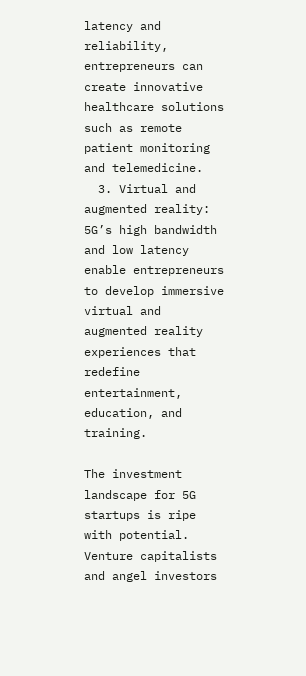latency and reliability, entrepreneurs can create innovative healthcare solutions such as remote patient monitoring and telemedicine.
  3. Virtual and augmented reality: 5G’s high bandwidth and low latency enable entrepreneurs to develop immersive virtual and augmented reality experiences that redefine entertainment, education, and training.

The investment landscape for 5G startups is ripe with potential. Venture capitalists and angel investors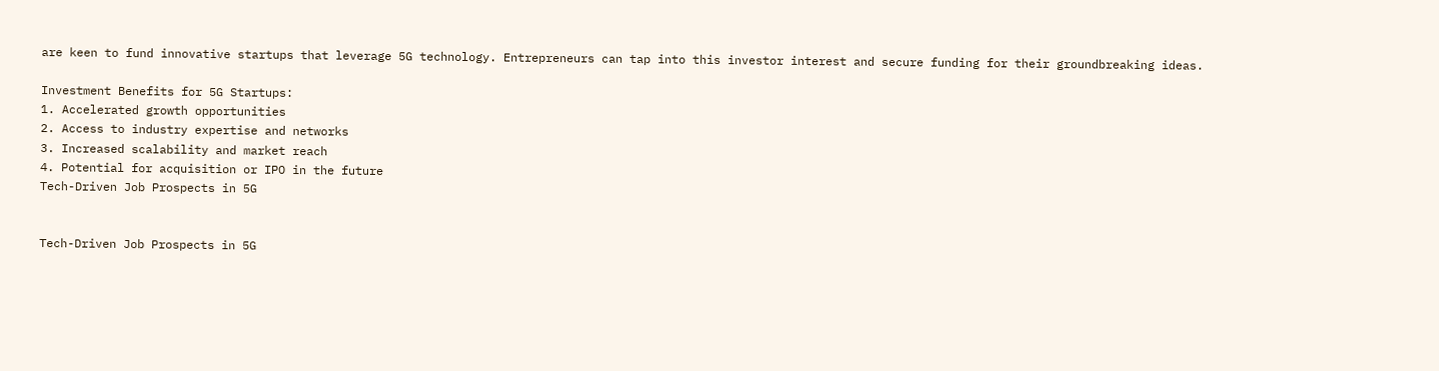are keen to fund innovative startups that leverage 5G technology. Entrepreneurs can tap into this investor interest and secure funding for their groundbreaking ideas.

Investment Benefits for 5G Startups:
1. Accelerated growth opportunities
2. Access to industry expertise and networks
3. Increased scalability and market reach
4. Potential for acquisition or IPO in the future
Tech-Driven Job Prospects in 5G


Tech-Driven Job Prospects in 5G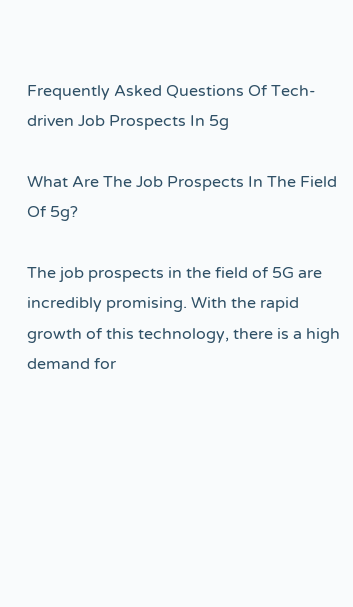Frequently Asked Questions Of Tech-driven Job Prospects In 5g

What Are The Job Prospects In The Field Of 5g?

The job prospects in the field of 5G are incredibly promising. With the rapid growth of this technology, there is a high demand for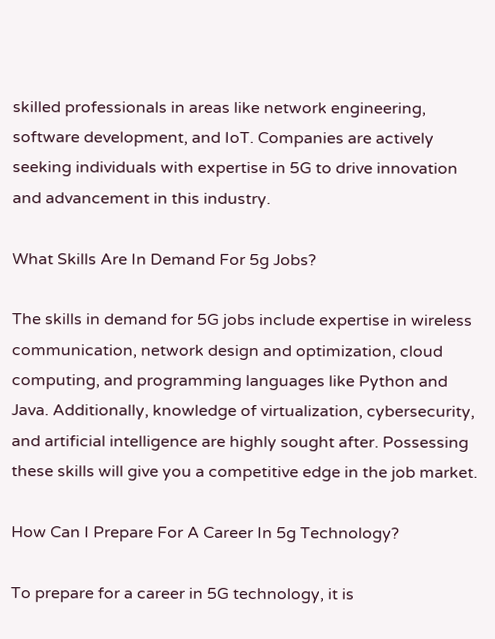skilled professionals in areas like network engineering, software development, and IoT. Companies are actively seeking individuals with expertise in 5G to drive innovation and advancement in this industry.

What Skills Are In Demand For 5g Jobs?

The skills in demand for 5G jobs include expertise in wireless communication, network design and optimization, cloud computing, and programming languages like Python and Java. Additionally, knowledge of virtualization, cybersecurity, and artificial intelligence are highly sought after. Possessing these skills will give you a competitive edge in the job market.

How Can I Prepare For A Career In 5g Technology?

To prepare for a career in 5G technology, it is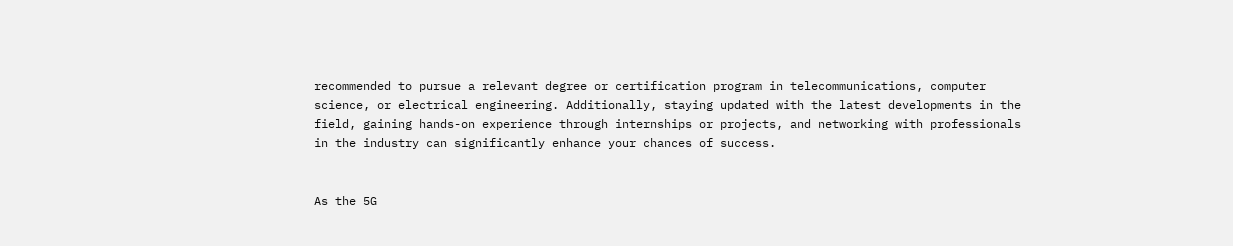recommended to pursue a relevant degree or certification program in telecommunications, computer science, or electrical engineering. Additionally, staying updated with the latest developments in the field, gaining hands-on experience through internships or projects, and networking with professionals in the industry can significantly enhance your chances of success.


As the 5G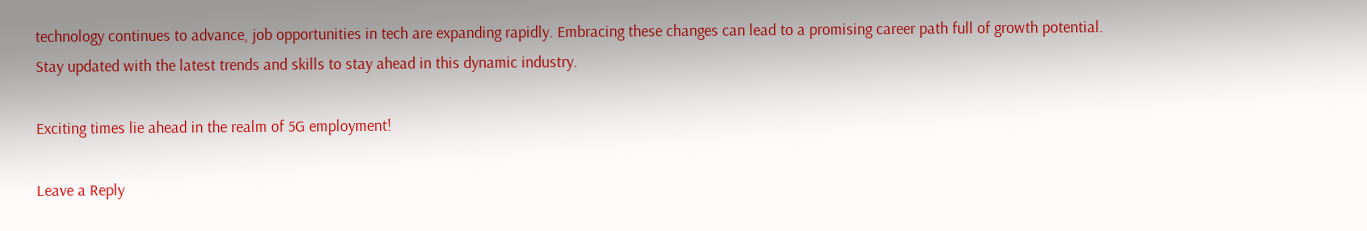technology continues to advance, job opportunities in tech are expanding rapidly. Embracing these changes can lead to a promising career path full of growth potential. Stay updated with the latest trends and skills to stay ahead in this dynamic industry.

Exciting times lie ahead in the realm of 5G employment!

Leave a Reply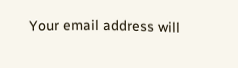Your email address will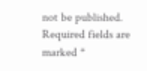not be published. Required fields are marked *